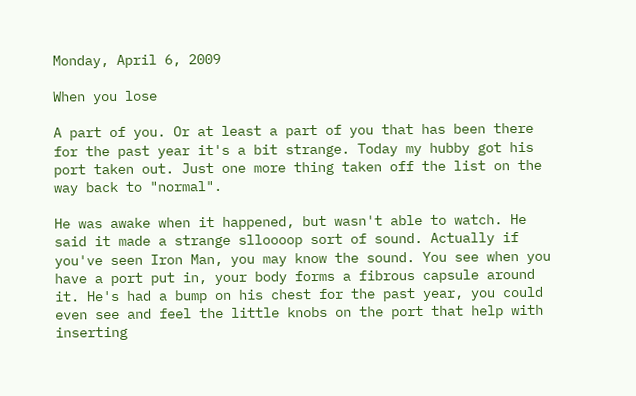Monday, April 6, 2009

When you lose

A part of you. Or at least a part of you that has been there for the past year it's a bit strange. Today my hubby got his port taken out. Just one more thing taken off the list on the way back to "normal".

He was awake when it happened, but wasn't able to watch. He said it made a strange slloooop sort of sound. Actually if you've seen Iron Man, you may know the sound. You see when you have a port put in, your body forms a fibrous capsule around it. He's had a bump on his chest for the past year, you could even see and feel the little knobs on the port that help with inserting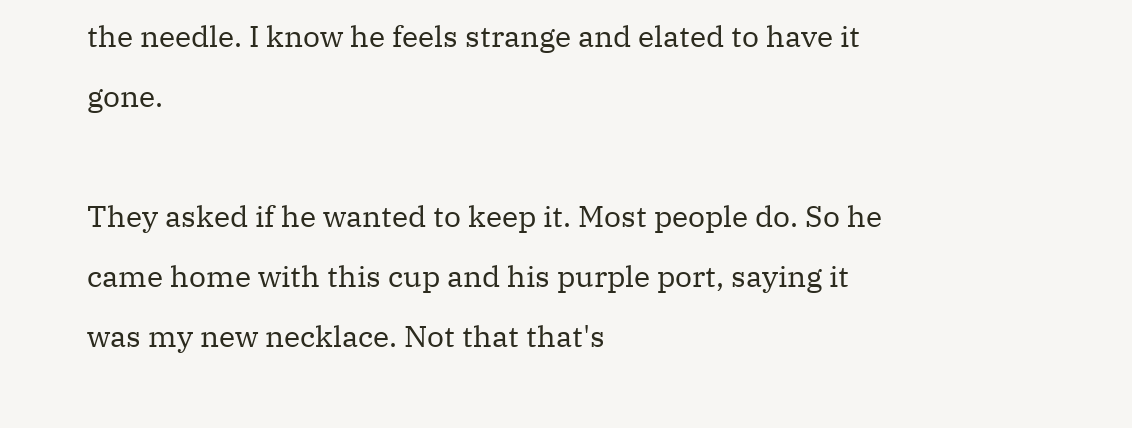the needle. I know he feels strange and elated to have it gone.

They asked if he wanted to keep it. Most people do. So he came home with this cup and his purple port, saying it was my new necklace. Not that that's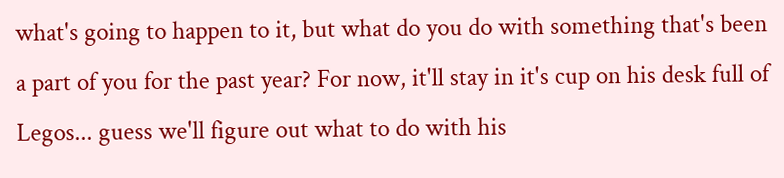what's going to happen to it, but what do you do with something that's been a part of you for the past year? For now, it'll stay in it's cup on his desk full of Legos... guess we'll figure out what to do with his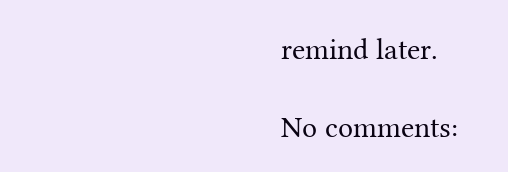remind later.

No comments: